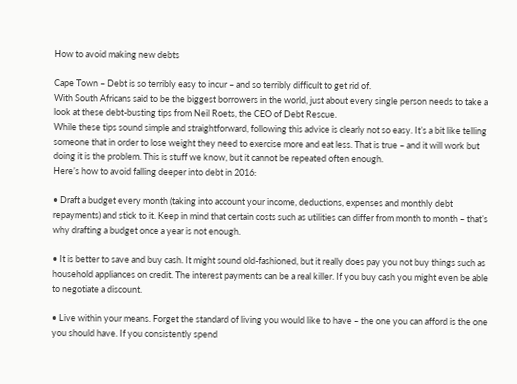How to avoid making new debts

Cape Town – Debt is so terribly easy to incur – and so terribly difficult to get rid of.
With South Africans said to be the biggest borrowers in the world, just about every single person needs to take a look at these debt-busting tips from Neil Roets, the CEO of Debt Rescue.
While these tips sound simple and straightforward, following this advice is clearly not so easy. It’s a bit like telling someone that in order to lose weight they need to exercise more and eat less. That is true – and it will work but doing it is the problem. This is stuff we know, but it cannot be repeated often enough.
Here’s how to avoid falling deeper into debt in 2016:

• Draft a budget every month (taking into account your income, deductions, expenses and monthly debt repayments) and stick to it. Keep in mind that certain costs such as utilities can differ from month to month – that’s why drafting a budget once a year is not enough.

• It is better to save and buy cash. It might sound old-fashioned, but it really does pay you not buy things such as household appliances on credit. The interest payments can be a real killer. If you buy cash you might even be able to negotiate a discount.

• Live within your means. Forget the standard of living you would like to have – the one you can afford is the one you should have. If you consistently spend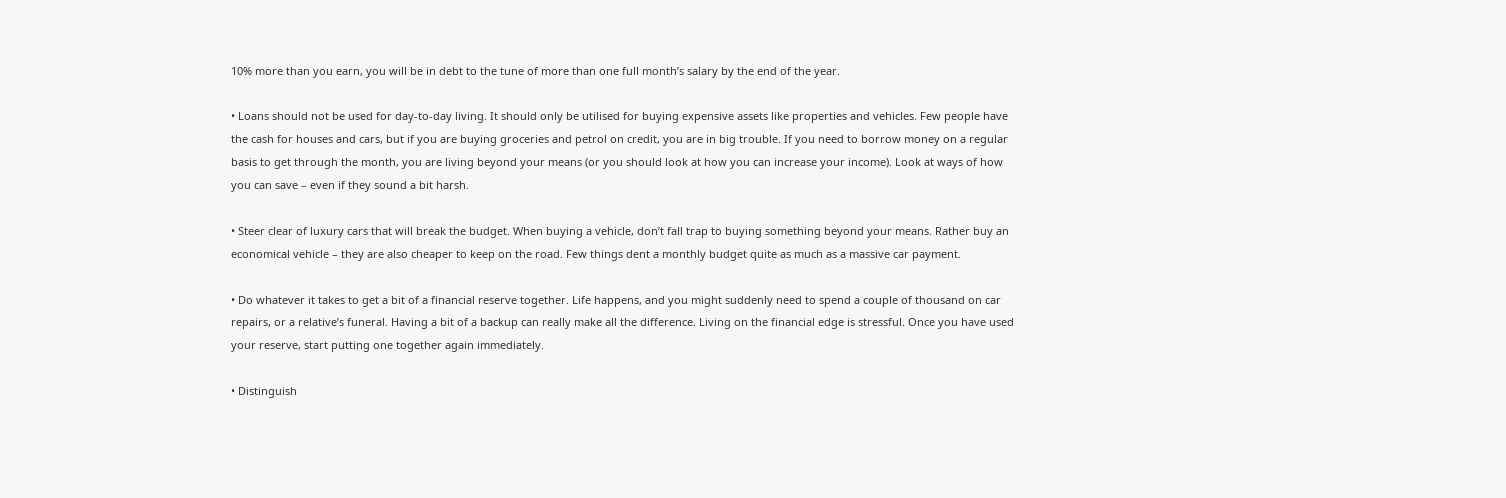10% more than you earn, you will be in debt to the tune of more than one full month’s salary by the end of the year.

• Loans should not be used for day-to-day living. It should only be utilised for buying expensive assets like properties and vehicles. Few people have the cash for houses and cars, but if you are buying groceries and petrol on credit, you are in big trouble. If you need to borrow money on a regular basis to get through the month, you are living beyond your means (or you should look at how you can increase your income). Look at ways of how you can save – even if they sound a bit harsh.

• Steer clear of luxury cars that will break the budget. When buying a vehicle, don’t fall trap to buying something beyond your means. Rather buy an economical vehicle – they are also cheaper to keep on the road. Few things dent a monthly budget quite as much as a massive car payment.

• Do whatever it takes to get a bit of a financial reserve together. Life happens, and you might suddenly need to spend a couple of thousand on car repairs, or a relative’s funeral. Having a bit of a backup can really make all the difference. Living on the financial edge is stressful. Once you have used your reserve, start putting one together again immediately.

• Distinguish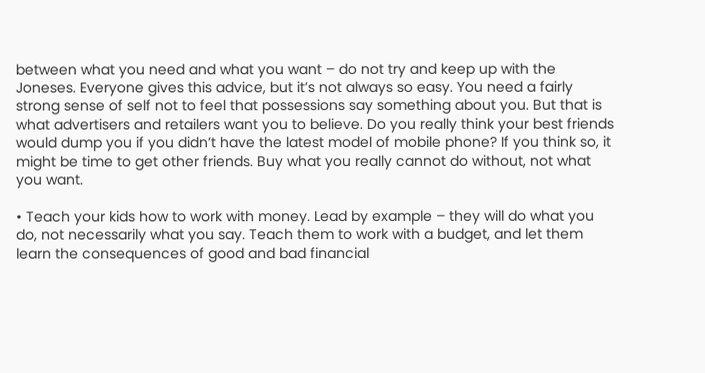between what you need and what you want – do not try and keep up with the Joneses. Everyone gives this advice, but it’s not always so easy. You need a fairly strong sense of self not to feel that possessions say something about you. But that is what advertisers and retailers want you to believe. Do you really think your best friends would dump you if you didn’t have the latest model of mobile phone? If you think so, it might be time to get other friends. Buy what you really cannot do without, not what you want.

• Teach your kids how to work with money. Lead by example – they will do what you do, not necessarily what you say. Teach them to work with a budget, and let them learn the consequences of good and bad financial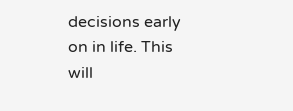decisions early on in life. This will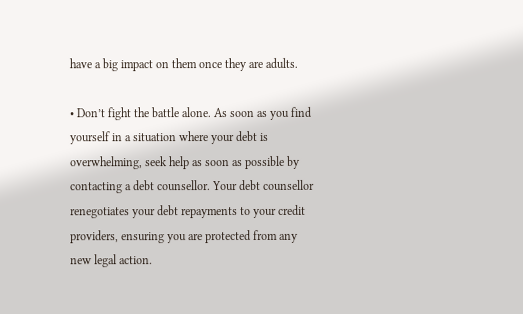have a big impact on them once they are adults.

• Don’t fight the battle alone. As soon as you find yourself in a situation where your debt is overwhelming, seek help as soon as possible by contacting a debt counsellor. Your debt counsellor renegotiates your debt repayments to your credit providers, ensuring you are protected from any new legal action.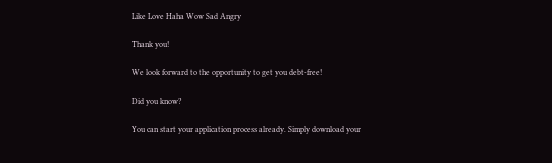Like Love Haha Wow Sad Angry

Thank you!

We look forward to the opportunity to get you debt-free!

Did you know?

You can start your application process already. Simply download your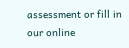assessment or fill in our online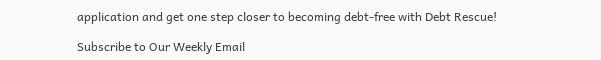application and get one step closer to becoming debt-free with Debt Rescue!

Subscribe to Our Weekly Email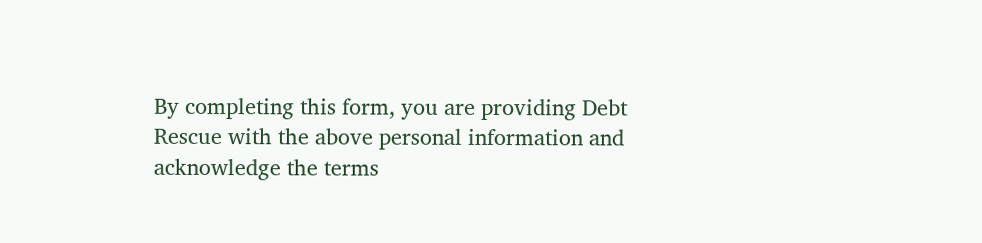By completing this form, you are providing Debt Rescue with the above personal information and acknowledge the terms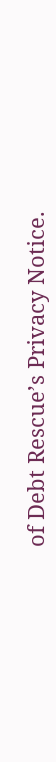of Debt Rescue’s Privacy Notice.